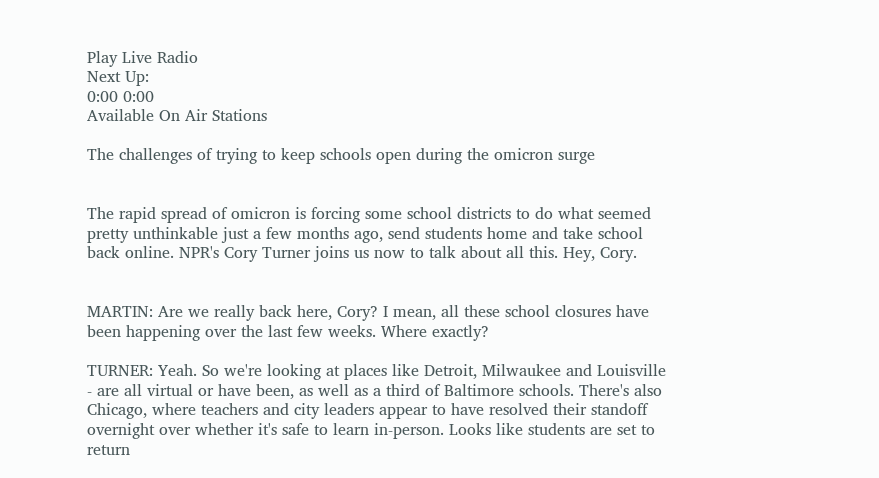Play Live Radio
Next Up:
0:00 0:00
Available On Air Stations

The challenges of trying to keep schools open during the omicron surge


The rapid spread of omicron is forcing some school districts to do what seemed pretty unthinkable just a few months ago, send students home and take school back online. NPR's Cory Turner joins us now to talk about all this. Hey, Cory.


MARTIN: Are we really back here, Cory? I mean, all these school closures have been happening over the last few weeks. Where exactly?

TURNER: Yeah. So we're looking at places like Detroit, Milwaukee and Louisville - are all virtual or have been, as well as a third of Baltimore schools. There's also Chicago, where teachers and city leaders appear to have resolved their standoff overnight over whether it's safe to learn in-person. Looks like students are set to return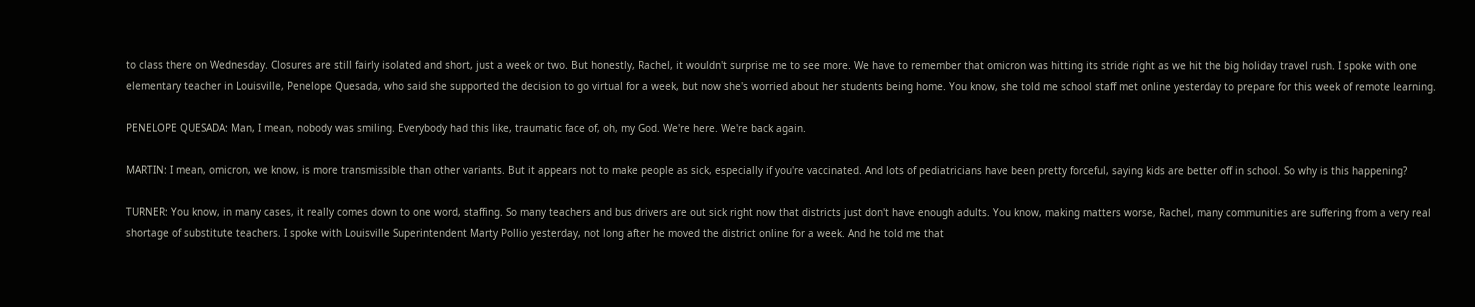to class there on Wednesday. Closures are still fairly isolated and short, just a week or two. But honestly, Rachel, it wouldn't surprise me to see more. We have to remember that omicron was hitting its stride right as we hit the big holiday travel rush. I spoke with one elementary teacher in Louisville, Penelope Quesada, who said she supported the decision to go virtual for a week, but now she's worried about her students being home. You know, she told me school staff met online yesterday to prepare for this week of remote learning.

PENELOPE QUESADA: Man, I mean, nobody was smiling. Everybody had this like, traumatic face of, oh, my God. We're here. We're back again.

MARTIN: I mean, omicron, we know, is more transmissible than other variants. But it appears not to make people as sick, especially if you're vaccinated. And lots of pediatricians have been pretty forceful, saying kids are better off in school. So why is this happening?

TURNER: You know, in many cases, it really comes down to one word, staffing. So many teachers and bus drivers are out sick right now that districts just don't have enough adults. You know, making matters worse, Rachel, many communities are suffering from a very real shortage of substitute teachers. I spoke with Louisville Superintendent Marty Pollio yesterday, not long after he moved the district online for a week. And he told me that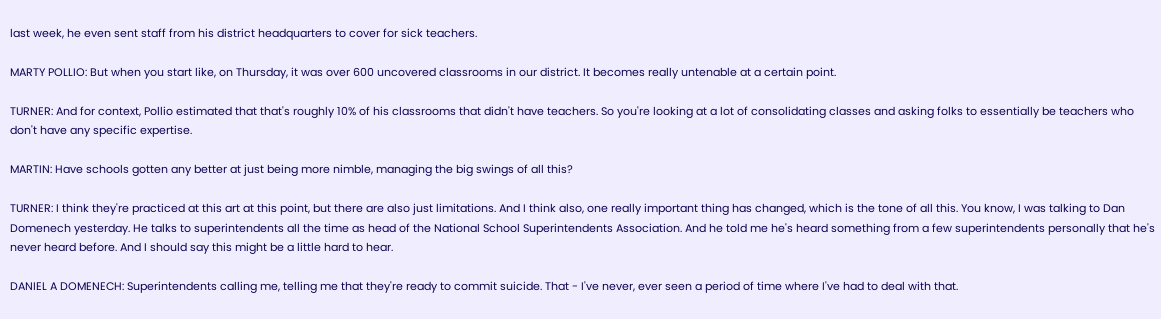last week, he even sent staff from his district headquarters to cover for sick teachers.

MARTY POLLIO: But when you start like, on Thursday, it was over 600 uncovered classrooms in our district. It becomes really untenable at a certain point.

TURNER: And for context, Pollio estimated that that's roughly 10% of his classrooms that didn't have teachers. So you're looking at a lot of consolidating classes and asking folks to essentially be teachers who don't have any specific expertise.

MARTIN: Have schools gotten any better at just being more nimble, managing the big swings of all this?

TURNER: I think they're practiced at this art at this point, but there are also just limitations. And I think also, one really important thing has changed, which is the tone of all this. You know, I was talking to Dan Domenech yesterday. He talks to superintendents all the time as head of the National School Superintendents Association. And he told me he's heard something from a few superintendents personally that he's never heard before. And I should say this might be a little hard to hear.

DANIEL A DOMENECH: Superintendents calling me, telling me that they're ready to commit suicide. That - I've never, ever seen a period of time where I've had to deal with that.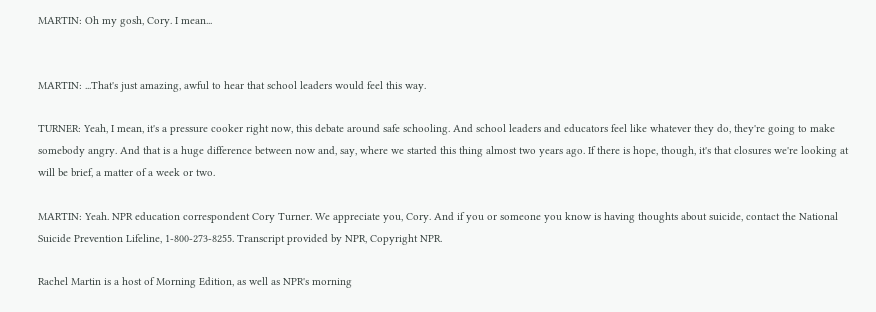MARTIN: Oh my gosh, Cory. I mean...


MARTIN: ...That's just amazing, awful to hear that school leaders would feel this way.

TURNER: Yeah, I mean, it's a pressure cooker right now, this debate around safe schooling. And school leaders and educators feel like whatever they do, they're going to make somebody angry. And that is a huge difference between now and, say, where we started this thing almost two years ago. If there is hope, though, it's that closures we're looking at will be brief, a matter of a week or two.

MARTIN: Yeah. NPR education correspondent Cory Turner. We appreciate you, Cory. And if you or someone you know is having thoughts about suicide, contact the National Suicide Prevention Lifeline, 1-800-273-8255. Transcript provided by NPR, Copyright NPR.

Rachel Martin is a host of Morning Edition, as well as NPR's morning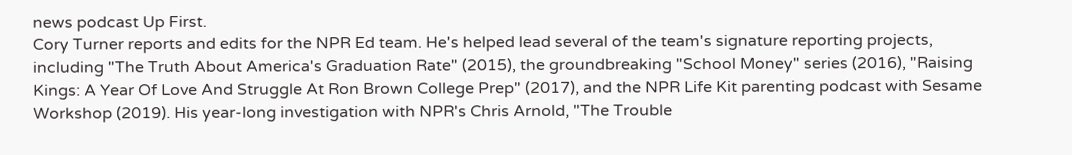news podcast Up First.
Cory Turner reports and edits for the NPR Ed team. He's helped lead several of the team's signature reporting projects, including "The Truth About America's Graduation Rate" (2015), the groundbreaking "School Money" series (2016), "Raising Kings: A Year Of Love And Struggle At Ron Brown College Prep" (2017), and the NPR Life Kit parenting podcast with Sesame Workshop (2019). His year-long investigation with NPR's Chris Arnold, "The Trouble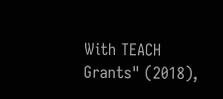With TEACH Grants" (2018),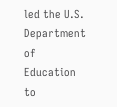led the U.S. Department of Education to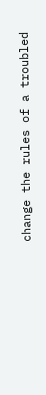change the rules of a troubled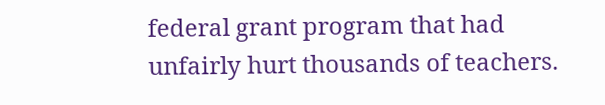federal grant program that had unfairly hurt thousands of teachers.